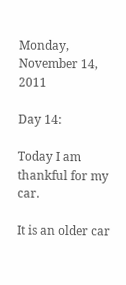Monday, November 14, 2011

Day 14:

Today I am thankful for my car.

It is an older car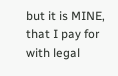but it is MINE, that I pay for with legal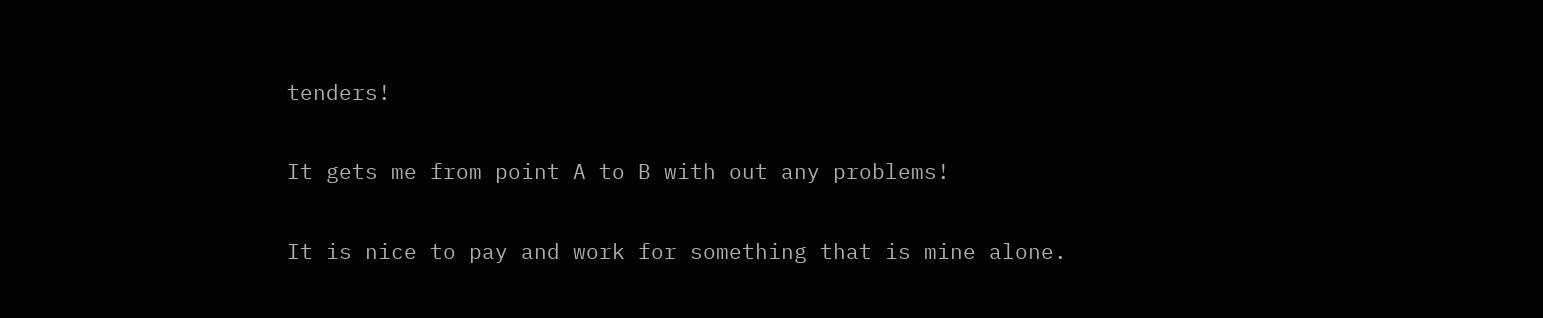tenders!

It gets me from point A to B with out any problems!

It is nice to pay and work for something that is mine alone.